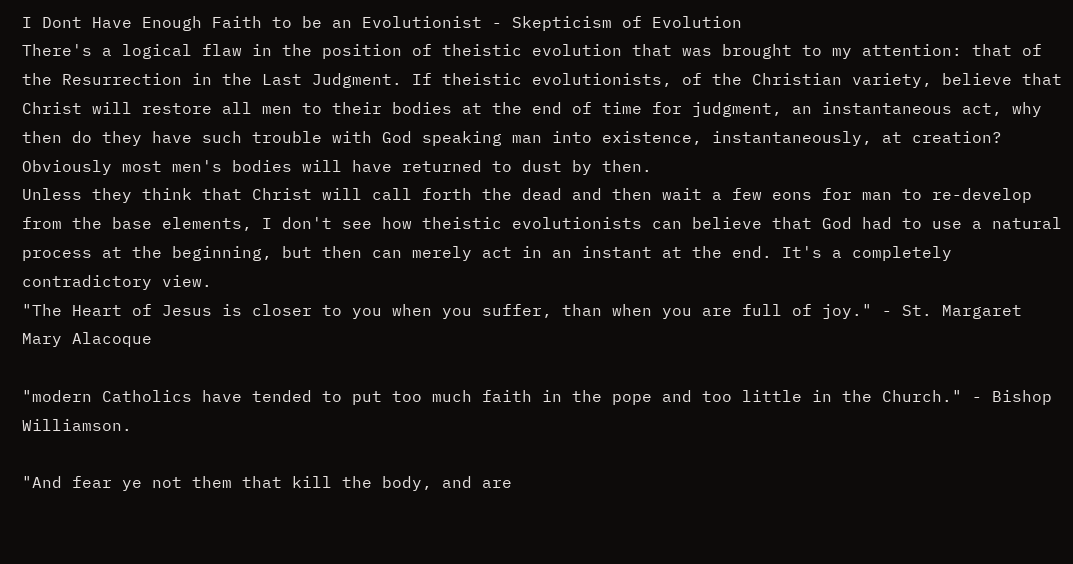I Dont Have Enough Faith to be an Evolutionist - Skepticism of Evolution
There's a logical flaw in the position of theistic evolution that was brought to my attention: that of the Resurrection in the Last Judgment. If theistic evolutionists, of the Christian variety, believe that Christ will restore all men to their bodies at the end of time for judgment, an instantaneous act, why then do they have such trouble with God speaking man into existence, instantaneously, at creation? Obviously most men's bodies will have returned to dust by then.
Unless they think that Christ will call forth the dead and then wait a few eons for man to re-develop from the base elements, I don't see how theistic evolutionists can believe that God had to use a natural process at the beginning, but then can merely act in an instant at the end. It's a completely contradictory view.
"The Heart of Jesus is closer to you when you suffer, than when you are full of joy." - St. Margaret Mary Alacoque

"modern Catholics have tended to put too much faith in the pope and too little in the Church." - Bishop Williamson.

"And fear ye not them that kill the body, and are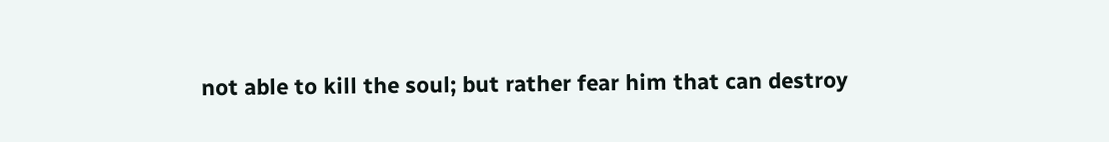not able to kill the soul; but rather fear him that can destroy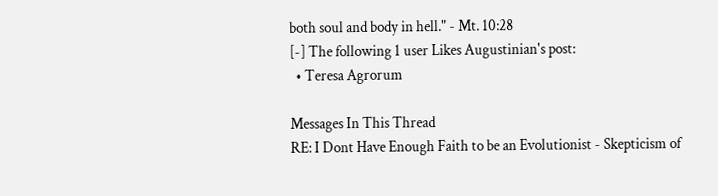both soul and body in hell." - Mt. 10:28
[-] The following 1 user Likes Augustinian's post:
  • Teresa Agrorum

Messages In This Thread
RE: I Dont Have Enough Faith to be an Evolutionist - Skepticism of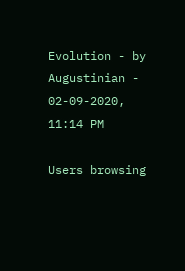Evolution - by Augustinian - 02-09-2020, 11:14 PM

Users browsing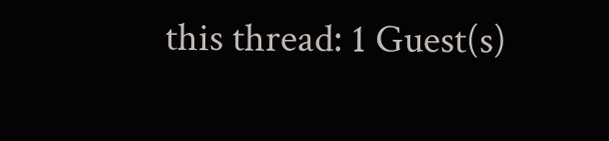this thread: 1 Guest(s)